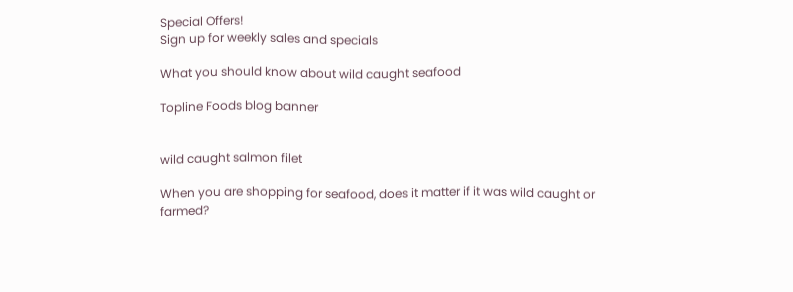Special Offers!
Sign up for weekly sales and specials

What you should know about wild caught seafood

Topline Foods blog banner


wild caught salmon filet

When you are shopping for seafood, does it matter if it was wild caught or farmed?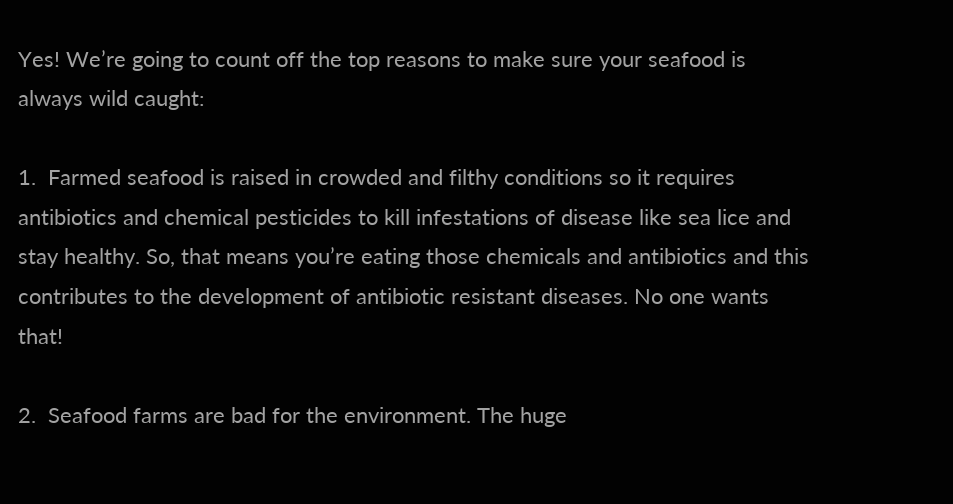Yes! We’re going to count off the top reasons to make sure your seafood is always wild caught:

1.  Farmed seafood is raised in crowded and filthy conditions so it requires antibiotics and chemical pesticides to kill infestations of disease like sea lice and stay healthy. So, that means you’re eating those chemicals and antibiotics and this contributes to the development of antibiotic resistant diseases. No one wants that!

2.  Seafood farms are bad for the environment. The huge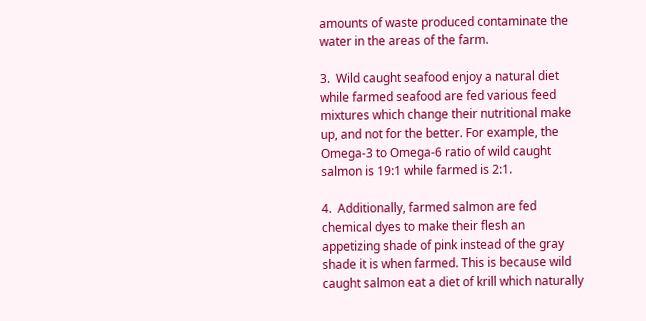amounts of waste produced contaminate the water in the areas of the farm.

3.  Wild caught seafood enjoy a natural diet while farmed seafood are fed various feed mixtures which change their nutritional make up, and not for the better. For example, the Omega-3 to Omega-6 ratio of wild caught salmon is 19:1 while farmed is 2:1.

4.  Additionally, farmed salmon are fed chemical dyes to make their flesh an appetizing shade of pink instead of the gray shade it is when farmed. This is because wild caught salmon eat a diet of krill which naturally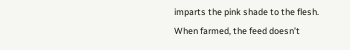imparts the pink shade to the flesh. When farmed, the feed doesn’t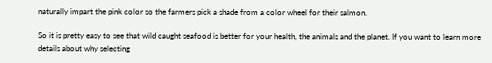naturally impart the pink color so the farmers pick a shade from a color wheel for their salmon.

So it is pretty easy to see that wild caught seafood is better for your health, the animals and the planet. If you want to learn more details about why selecting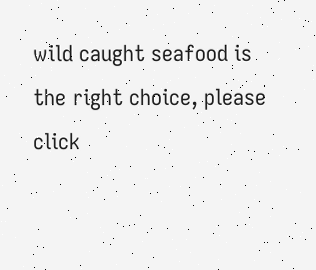wild caught seafood is the right choice, please click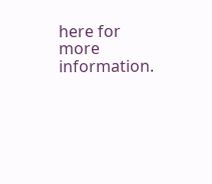here for more information.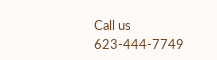Call us 623-444-7749